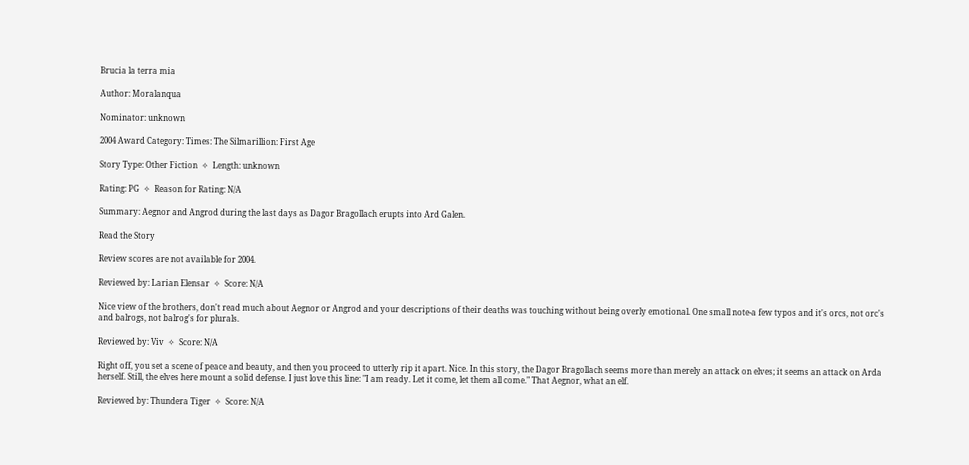Brucia la terra mia

Author: Moralanqua

Nominator: unknown

2004 Award Category: Times: The Silmarillion: First Age

Story Type: Other Fiction  ✧  Length: unknown

Rating: PG  ✧  Reason for Rating: N/A

Summary: Aegnor and Angrod during the last days as Dagor Bragollach erupts into Ard Galen.

Read the Story

Review scores are not available for 2004.

Reviewed by: Larian Elensar  ✧  Score: N/A

Nice view of the brothers, don't read much about Aegnor or Angrod and your descriptions of their deaths was touching without being overly emotional. One small note-a few typos and it's orcs, not orc's and balrogs, not balrog's for plurals.

Reviewed by: Viv  ✧  Score: N/A

Right off, you set a scene of peace and beauty, and then you proceed to utterly rip it apart. Nice. In this story, the Dagor Bragollach seems more than merely an attack on elves; it seems an attack on Arda herself. Still, the elves here mount a solid defense. I just love this line: "I am ready. Let it come, let them all come." That Aegnor, what an elf.

Reviewed by: Thundera Tiger  ✧  Score: N/A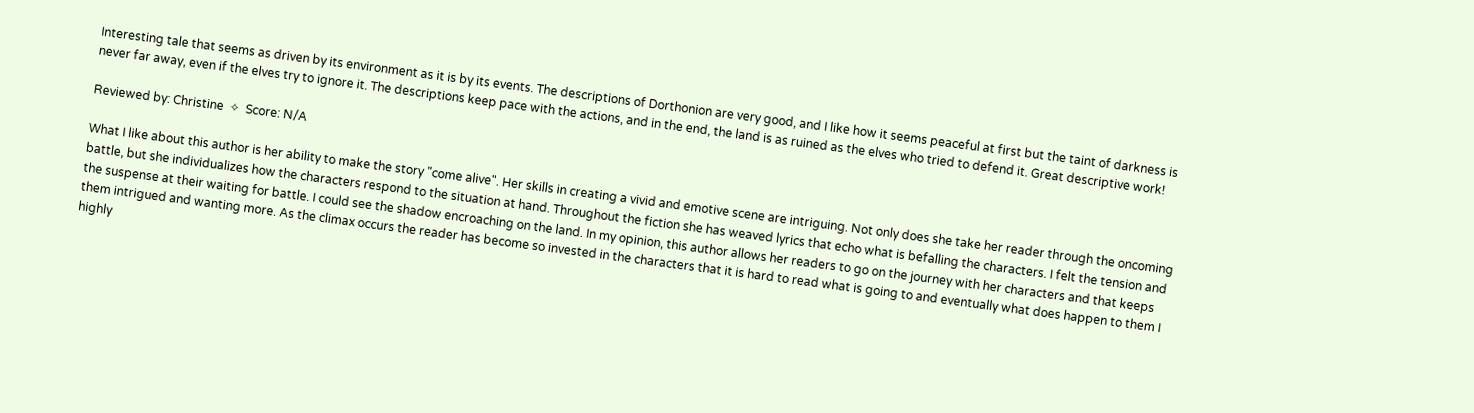Interesting tale that seems as driven by its environment as it is by its events. The descriptions of Dorthonion are very good, and I like how it seems peaceful at first but the taint of darkness is never far away, even if the elves try to ignore it. The descriptions keep pace with the actions, and in the end, the land is as ruined as the elves who tried to defend it. Great descriptive work!

Reviewed by: Christine  ✧  Score: N/A

What I like about this author is her ability to make the story "come alive". Her skills in creating a vivid and emotive scene are intriguing. Not only does she take her reader through the oncoming battle, but she individualizes how the characters respond to the situation at hand. Throughout the fiction she has weaved lyrics that echo what is befalling the characters. I felt the tension and the suspense at their waiting for battle. I could see the shadow encroaching on the land. In my opinion, this author allows her readers to go on the journey with her characters and that keeps them intrigued and wanting more. As the climax occurs the reader has become so invested in the characters that it is hard to read what is going to and eventually what does happen to them I highly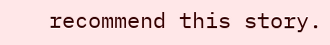recommend this story.